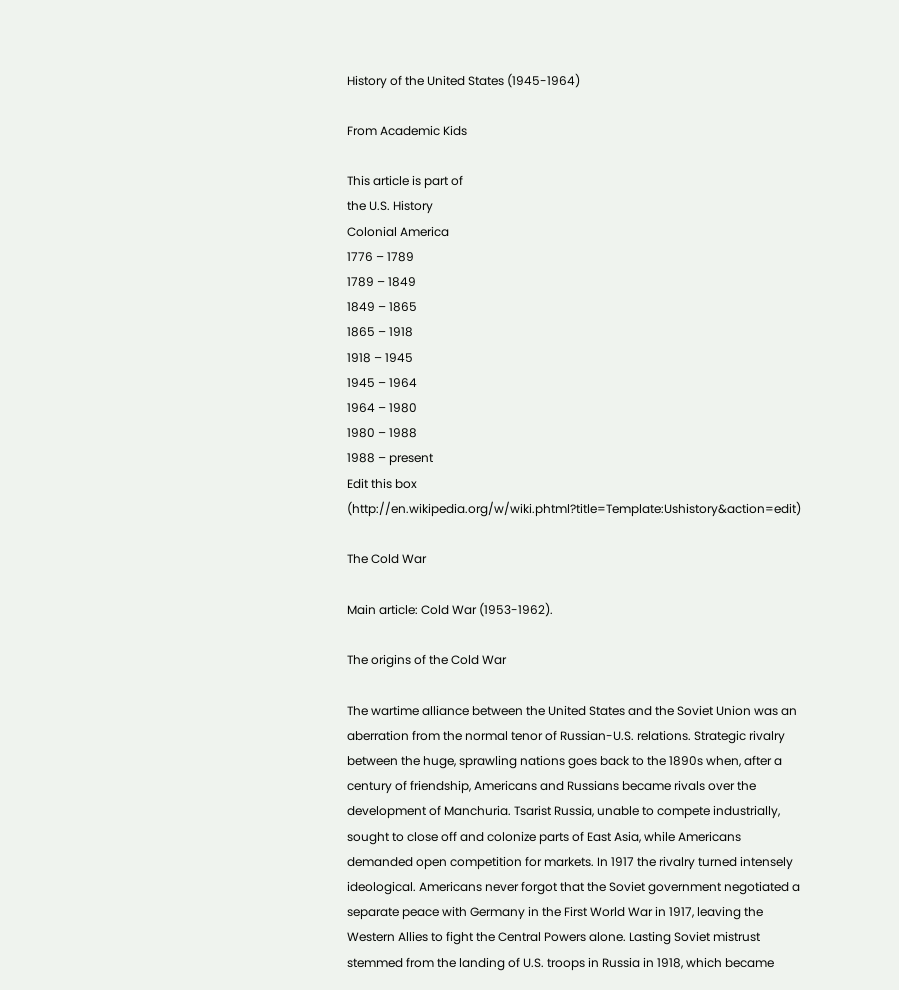History of the United States (1945-1964)

From Academic Kids

This article is part of
the U.S. History
Colonial America
1776 – 1789
1789 – 1849
1849 – 1865
1865 – 1918
1918 – 1945
1945 – 1964
1964 – 1980
1980 – 1988
1988 – present
Edit this box (http://en.wikipedia.org/w/wiki.phtml?title=Template:Ushistory&action=edit)

The Cold War

Main article: Cold War (1953-1962).

The origins of the Cold War

The wartime alliance between the United States and the Soviet Union was an aberration from the normal tenor of Russian-U.S. relations. Strategic rivalry between the huge, sprawling nations goes back to the 1890s when, after a century of friendship, Americans and Russians became rivals over the development of Manchuria. Tsarist Russia, unable to compete industrially, sought to close off and colonize parts of East Asia, while Americans demanded open competition for markets. In 1917 the rivalry turned intensely ideological. Americans never forgot that the Soviet government negotiated a separate peace with Germany in the First World War in 1917, leaving the Western Allies to fight the Central Powers alone. Lasting Soviet mistrust stemmed from the landing of U.S. troops in Russia in 1918, which became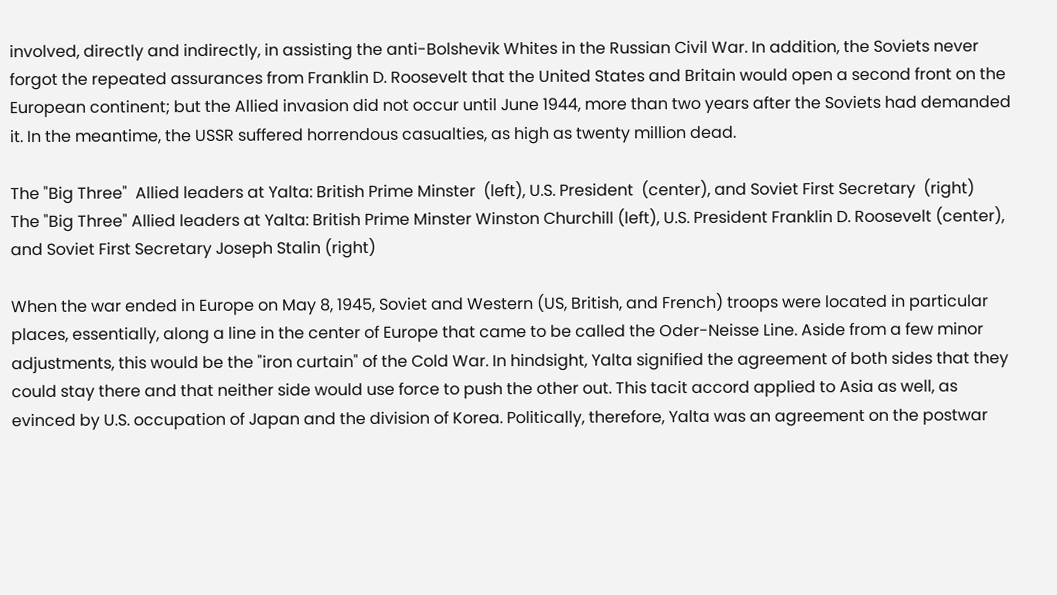involved, directly and indirectly, in assisting the anti-Bolshevik Whites in the Russian Civil War. In addition, the Soviets never forgot the repeated assurances from Franklin D. Roosevelt that the United States and Britain would open a second front on the European continent; but the Allied invasion did not occur until June 1944, more than two years after the Soviets had demanded it. In the meantime, the USSR suffered horrendous casualties, as high as twenty million dead.

The "Big Three"  Allied leaders at Yalta: British Prime Minster  (left), U.S. President  (center), and Soviet First Secretary  (right)
The "Big Three" Allied leaders at Yalta: British Prime Minster Winston Churchill (left), U.S. President Franklin D. Roosevelt (center), and Soviet First Secretary Joseph Stalin (right)

When the war ended in Europe on May 8, 1945, Soviet and Western (US, British, and French) troops were located in particular places, essentially, along a line in the center of Europe that came to be called the Oder-Neisse Line. Aside from a few minor adjustments, this would be the "iron curtain" of the Cold War. In hindsight, Yalta signified the agreement of both sides that they could stay there and that neither side would use force to push the other out. This tacit accord applied to Asia as well, as evinced by U.S. occupation of Japan and the division of Korea. Politically, therefore, Yalta was an agreement on the postwar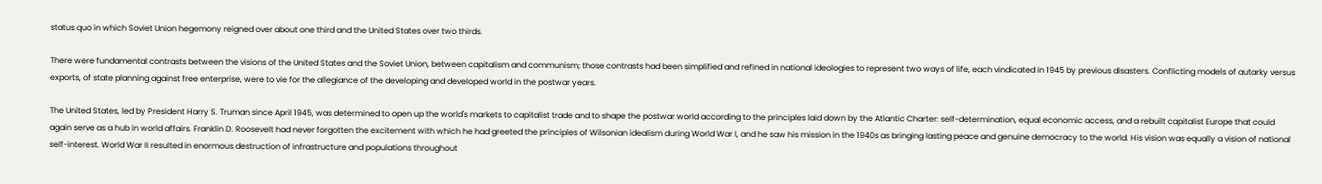status quo in which Soviet Union hegemony reigned over about one third and the United States over two thirds.

There were fundamental contrasts between the visions of the United States and the Soviet Union, between capitalism and communism; those contrasts had been simplified and refined in national ideologies to represent two ways of life, each vindicated in 1945 by previous disasters. Conflicting models of autarky versus exports, of state planning against free enterprise, were to vie for the allegiance of the developing and developed world in the postwar years.

The United States, led by President Harry S. Truman since April 1945, was determined to open up the world's markets to capitalist trade and to shape the postwar world according to the principles laid down by the Atlantic Charter: self-determination, equal economic access, and a rebuilt capitalist Europe that could again serve as a hub in world affairs. Franklin D. Roosevelt had never forgotten the excitement with which he had greeted the principles of Wilsonian idealism during World War I, and he saw his mission in the 1940s as bringing lasting peace and genuine democracy to the world. His vision was equally a vision of national self-interest. World War II resulted in enormous destruction of infrastructure and populations throughout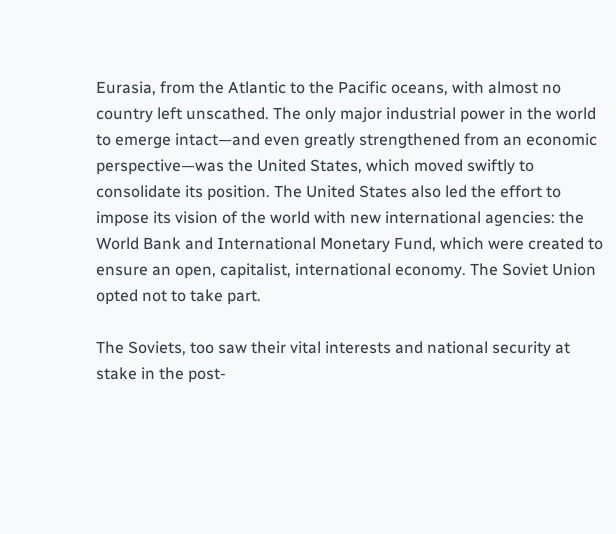Eurasia, from the Atlantic to the Pacific oceans, with almost no country left unscathed. The only major industrial power in the world to emerge intact—and even greatly strengthened from an economic perspective—was the United States, which moved swiftly to consolidate its position. The United States also led the effort to impose its vision of the world with new international agencies: the World Bank and International Monetary Fund, which were created to ensure an open, capitalist, international economy. The Soviet Union opted not to take part.

The Soviets, too saw their vital interests and national security at stake in the post-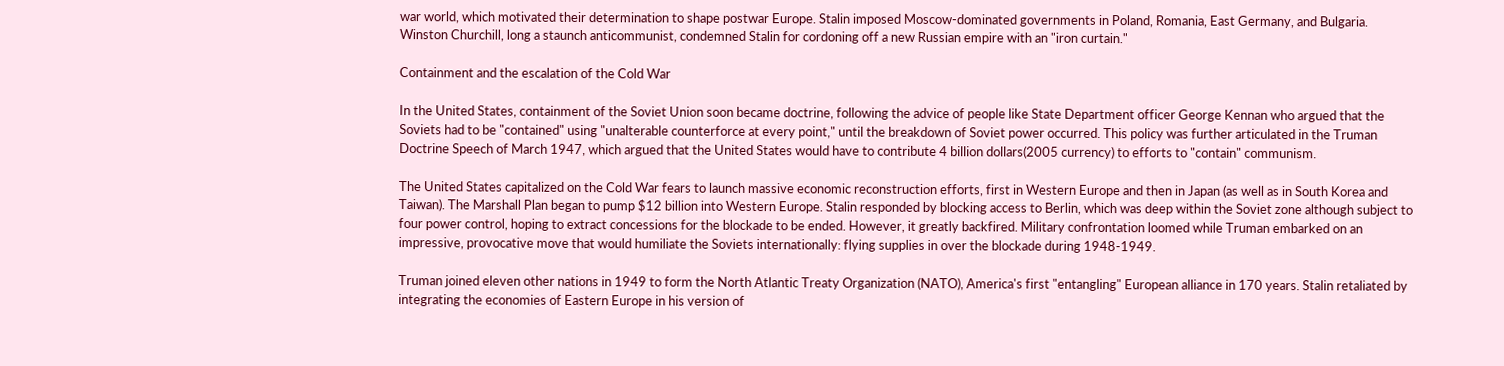war world, which motivated their determination to shape postwar Europe. Stalin imposed Moscow-dominated governments in Poland, Romania, East Germany, and Bulgaria. Winston Churchill, long a staunch anticommunist, condemned Stalin for cordoning off a new Russian empire with an "iron curtain."

Containment and the escalation of the Cold War

In the United States, containment of the Soviet Union soon became doctrine, following the advice of people like State Department officer George Kennan who argued that the Soviets had to be "contained" using "unalterable counterforce at every point," until the breakdown of Soviet power occurred. This policy was further articulated in the Truman Doctrine Speech of March 1947, which argued that the United States would have to contribute 4 billion dollars(2005 currency) to efforts to "contain" communism.

The United States capitalized on the Cold War fears to launch massive economic reconstruction efforts, first in Western Europe and then in Japan (as well as in South Korea and Taiwan). The Marshall Plan began to pump $12 billion into Western Europe. Stalin responded by blocking access to Berlin, which was deep within the Soviet zone although subject to four power control, hoping to extract concessions for the blockade to be ended. However, it greatly backfired. Military confrontation loomed while Truman embarked on an impressive, provocative move that would humiliate the Soviets internationally: flying supplies in over the blockade during 1948-1949.

Truman joined eleven other nations in 1949 to form the North Atlantic Treaty Organization (NATO), America's first "entangling" European alliance in 170 years. Stalin retaliated by integrating the economies of Eastern Europe in his version of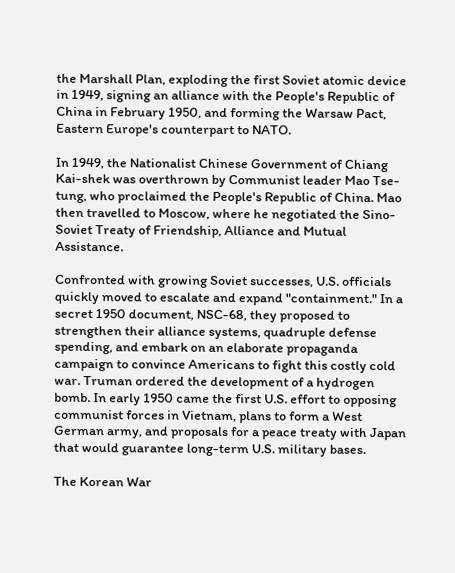the Marshall Plan, exploding the first Soviet atomic device in 1949, signing an alliance with the People's Republic of China in February 1950, and forming the Warsaw Pact, Eastern Europe's counterpart to NATO.

In 1949, the Nationalist Chinese Government of Chiang Kai-shek was overthrown by Communist leader Mao Tse-tung, who proclaimed the People's Republic of China. Mao then travelled to Moscow, where he negotiated the Sino-Soviet Treaty of Friendship, Alliance and Mutual Assistance.

Confronted with growing Soviet successes, U.S. officials quickly moved to escalate and expand "containment." In a secret 1950 document, NSC-68, they proposed to strengthen their alliance systems, quadruple defense spending, and embark on an elaborate propaganda campaign to convince Americans to fight this costly cold war. Truman ordered the development of a hydrogen bomb. In early 1950 came the first U.S. effort to opposing communist forces in Vietnam, plans to form a West German army, and proposals for a peace treaty with Japan that would guarantee long-term U.S. military bases.

The Korean War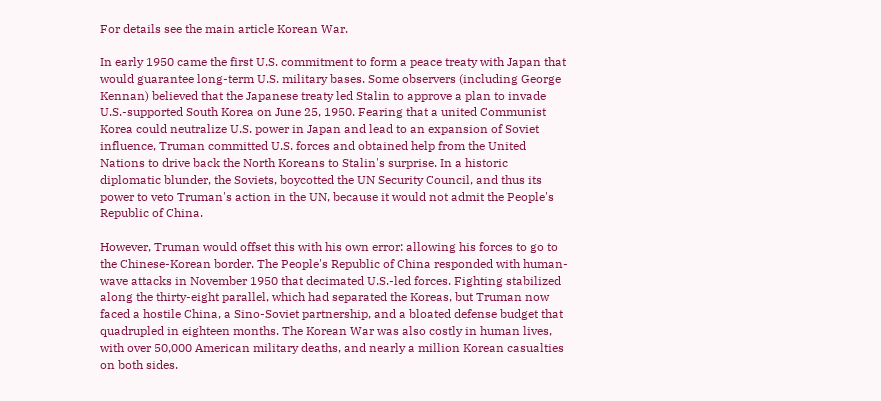For details see the main article Korean War.

In early 1950 came the first U.S. commitment to form a peace treaty with Japan that would guarantee long-term U.S. military bases. Some observers (including George Kennan) believed that the Japanese treaty led Stalin to approve a plan to invade U.S.-supported South Korea on June 25, 1950. Fearing that a united Communist Korea could neutralize U.S. power in Japan and lead to an expansion of Soviet influence, Truman committed U.S. forces and obtained help from the United Nations to drive back the North Koreans to Stalin's surprise. In a historic diplomatic blunder, the Soviets, boycotted the UN Security Council, and thus its power to veto Truman's action in the UN, because it would not admit the People's Republic of China.

However, Truman would offset this with his own error: allowing his forces to go to the Chinese-Korean border. The People's Republic of China responded with human-wave attacks in November 1950 that decimated U.S.-led forces. Fighting stabilized along the thirty-eight parallel, which had separated the Koreas, but Truman now faced a hostile China, a Sino-Soviet partnership, and a bloated defense budget that quadrupled in eighteen months. The Korean War was also costly in human lives, with over 50,000 American military deaths, and nearly a million Korean casualties on both sides.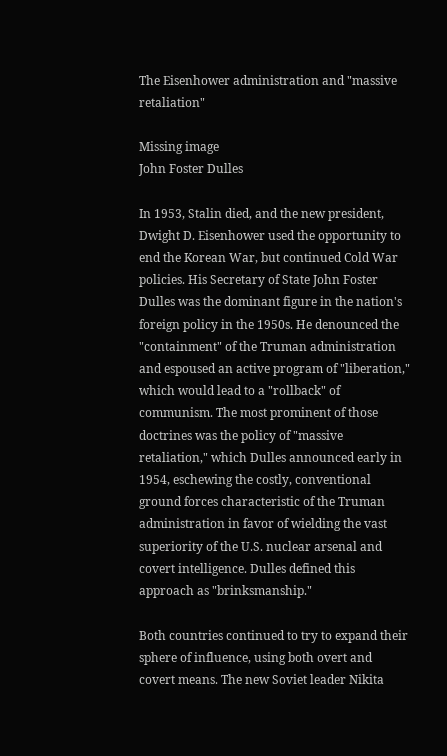The Eisenhower administration and "massive retaliation"

Missing image
John Foster Dulles

In 1953, Stalin died, and the new president, Dwight D. Eisenhower used the opportunity to end the Korean War, but continued Cold War policies. His Secretary of State John Foster Dulles was the dominant figure in the nation's foreign policy in the 1950s. He denounced the "containment" of the Truman administration and espoused an active program of "liberation," which would lead to a "rollback" of communism. The most prominent of those doctrines was the policy of "massive retaliation," which Dulles announced early in 1954, eschewing the costly, conventional ground forces characteristic of the Truman administration in favor of wielding the vast superiority of the U.S. nuclear arsenal and covert intelligence. Dulles defined this approach as "brinksmanship."

Both countries continued to try to expand their sphere of influence, using both overt and covert means. The new Soviet leader Nikita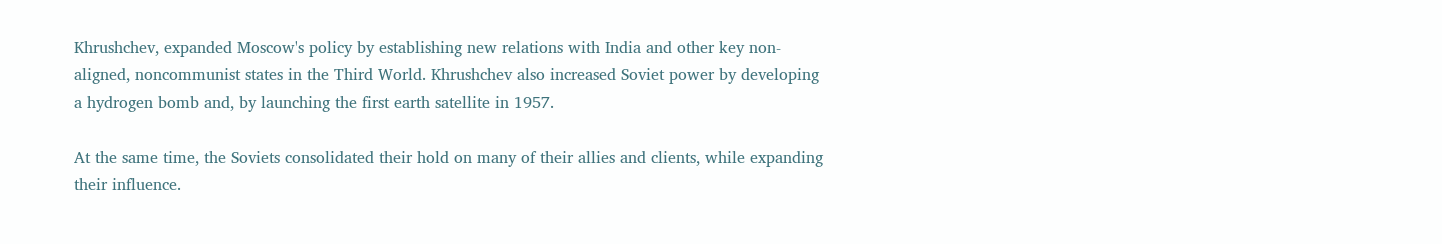Khrushchev, expanded Moscow's policy by establishing new relations with India and other key non-aligned, noncommunist states in the Third World. Khrushchev also increased Soviet power by developing a hydrogen bomb and, by launching the first earth satellite in 1957.

At the same time, the Soviets consolidated their hold on many of their allies and clients, while expanding their influence.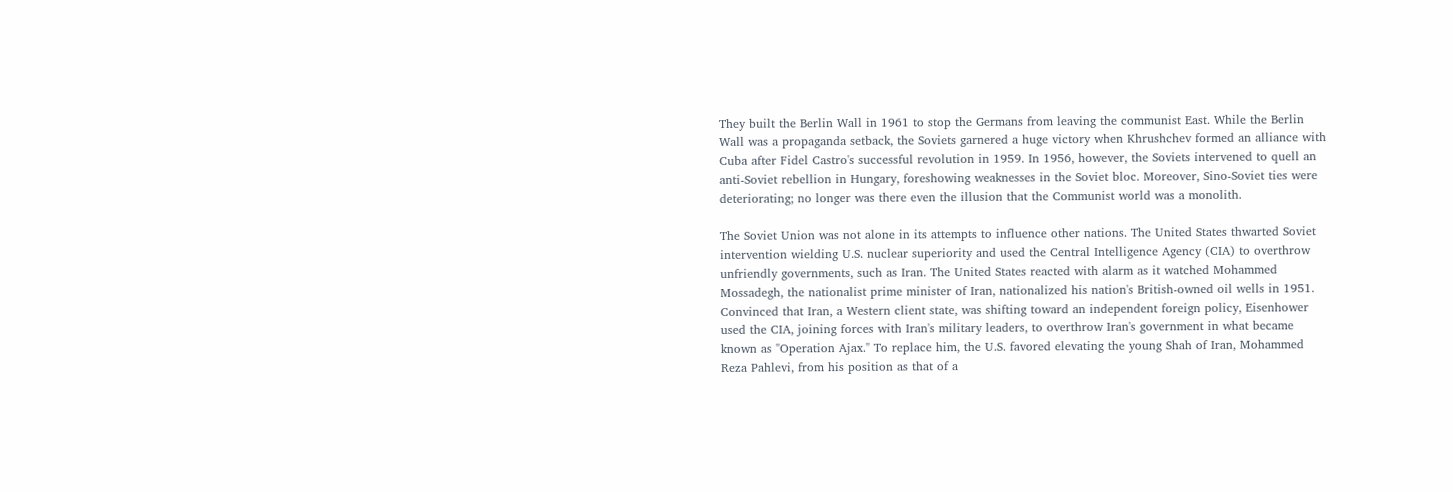They built the Berlin Wall in 1961 to stop the Germans from leaving the communist East. While the Berlin Wall was a propaganda setback, the Soviets garnered a huge victory when Khrushchev formed an alliance with Cuba after Fidel Castro's successful revolution in 1959. In 1956, however, the Soviets intervened to quell an anti-Soviet rebellion in Hungary, foreshowing weaknesses in the Soviet bloc. Moreover, Sino-Soviet ties were deteriorating; no longer was there even the illusion that the Communist world was a monolith.

The Soviet Union was not alone in its attempts to influence other nations. The United States thwarted Soviet intervention wielding U.S. nuclear superiority and used the Central Intelligence Agency (CIA) to overthrow unfriendly governments, such as Iran. The United States reacted with alarm as it watched Mohammed Mossadegh, the nationalist prime minister of Iran, nationalized his nation's British-owned oil wells in 1951. Convinced that Iran, a Western client state, was shifting toward an independent foreign policy, Eisenhower used the CIA, joining forces with Iran's military leaders, to overthrow Iran's government in what became known as "Operation Ajax." To replace him, the U.S. favored elevating the young Shah of Iran, Mohammed Reza Pahlevi, from his position as that of a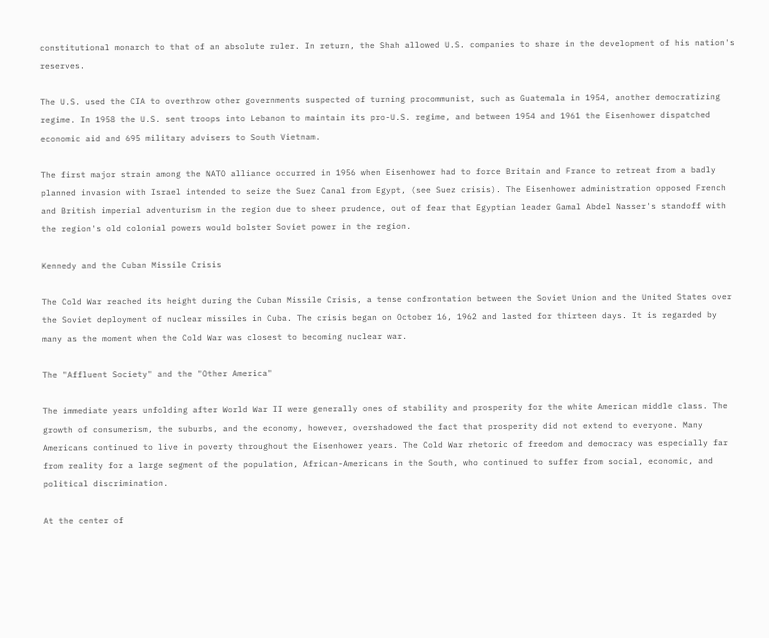constitutional monarch to that of an absolute ruler. In return, the Shah allowed U.S. companies to share in the development of his nation's reserves.

The U.S. used the CIA to overthrow other governments suspected of turning procommunist, such as Guatemala in 1954, another democratizing regime. In 1958 the U.S. sent troops into Lebanon to maintain its pro-U.S. regime, and between 1954 and 1961 the Eisenhower dispatched economic aid and 695 military advisers to South Vietnam.

The first major strain among the NATO alliance occurred in 1956 when Eisenhower had to force Britain and France to retreat from a badly planned invasion with Israel intended to seize the Suez Canal from Egypt, (see Suez crisis). The Eisenhower administration opposed French and British imperial adventurism in the region due to sheer prudence, out of fear that Egyptian leader Gamal Abdel Nasser's standoff with the region's old colonial powers would bolster Soviet power in the region.

Kennedy and the Cuban Missile Crisis

The Cold War reached its height during the Cuban Missile Crisis, a tense confrontation between the Soviet Union and the United States over the Soviet deployment of nuclear missiles in Cuba. The crisis began on October 16, 1962 and lasted for thirteen days. It is regarded by many as the moment when the Cold War was closest to becoming nuclear war.

The "Affluent Society" and the "Other America"

The immediate years unfolding after World War II were generally ones of stability and prosperity for the white American middle class. The growth of consumerism, the suburbs, and the economy, however, overshadowed the fact that prosperity did not extend to everyone. Many Americans continued to live in poverty throughout the Eisenhower years. The Cold War rhetoric of freedom and democracy was especially far from reality for a large segment of the population, African-Americans in the South, who continued to suffer from social, economic, and political discrimination.

At the center of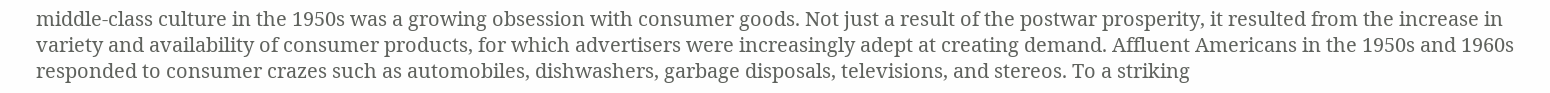middle-class culture in the 1950s was a growing obsession with consumer goods. Not just a result of the postwar prosperity, it resulted from the increase in variety and availability of consumer products, for which advertisers were increasingly adept at creating demand. Affluent Americans in the 1950s and 1960s responded to consumer crazes such as automobiles, dishwashers, garbage disposals, televisions, and stereos. To a striking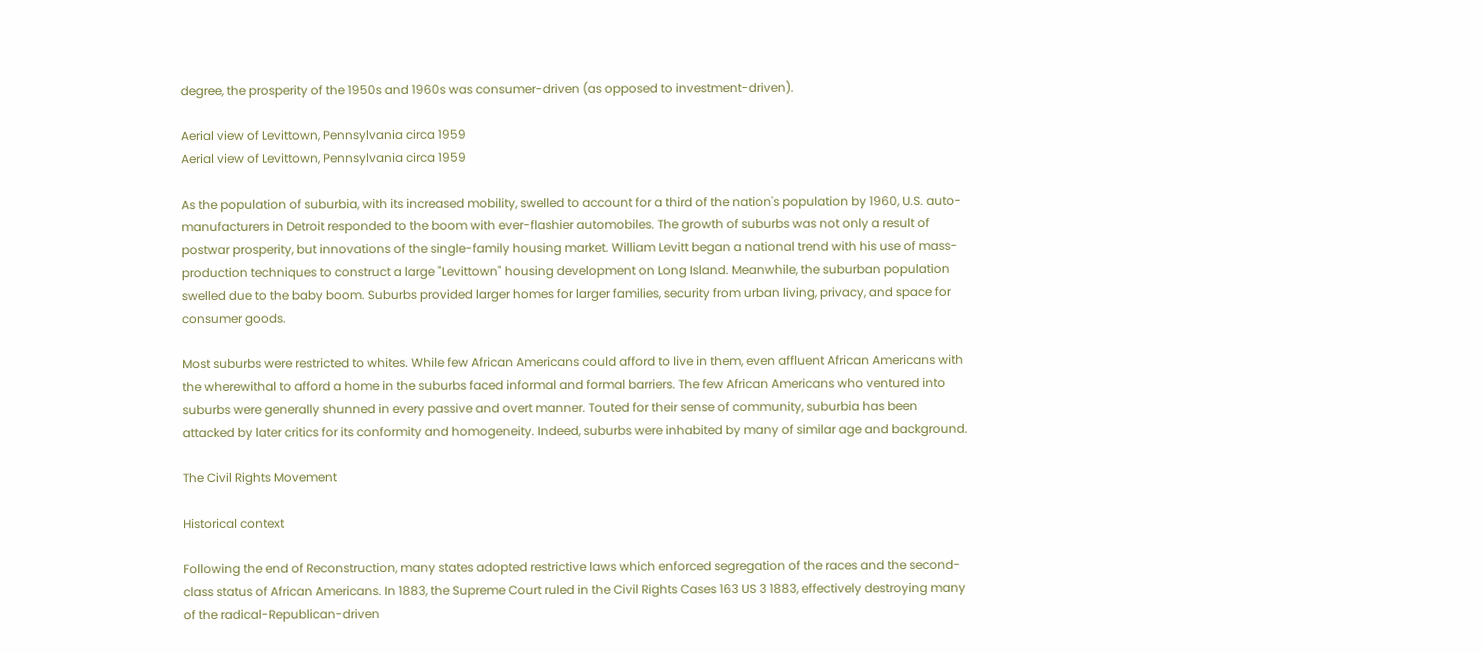degree, the prosperity of the 1950s and 1960s was consumer-driven (as opposed to investment-driven).

Aerial view of Levittown, Pennsylvania circa 1959
Aerial view of Levittown, Pennsylvania circa 1959

As the population of suburbia, with its increased mobility, swelled to account for a third of the nation's population by 1960, U.S. auto-manufacturers in Detroit responded to the boom with ever-flashier automobiles. The growth of suburbs was not only a result of postwar prosperity, but innovations of the single-family housing market. William Levitt began a national trend with his use of mass-production techniques to construct a large "Levittown" housing development on Long Island. Meanwhile, the suburban population swelled due to the baby boom. Suburbs provided larger homes for larger families, security from urban living, privacy, and space for consumer goods.

Most suburbs were restricted to whites. While few African Americans could afford to live in them, even affluent African Americans with the wherewithal to afford a home in the suburbs faced informal and formal barriers. The few African Americans who ventured into suburbs were generally shunned in every passive and overt manner. Touted for their sense of community, suburbia has been attacked by later critics for its conformity and homogeneity. Indeed, suburbs were inhabited by many of similar age and background.

The Civil Rights Movement

Historical context

Following the end of Reconstruction, many states adopted restrictive laws which enforced segregation of the races and the second-class status of African Americans. In 1883, the Supreme Court ruled in the Civil Rights Cases 163 US 3 1883, effectively destroying many of the radical-Republican-driven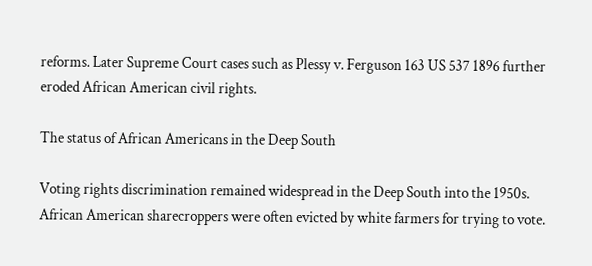reforms. Later Supreme Court cases such as Plessy v. Ferguson 163 US 537 1896 further eroded African American civil rights.

The status of African Americans in the Deep South

Voting rights discrimination remained widespread in the Deep South into the 1950s. African American sharecroppers were often evicted by white farmers for trying to vote.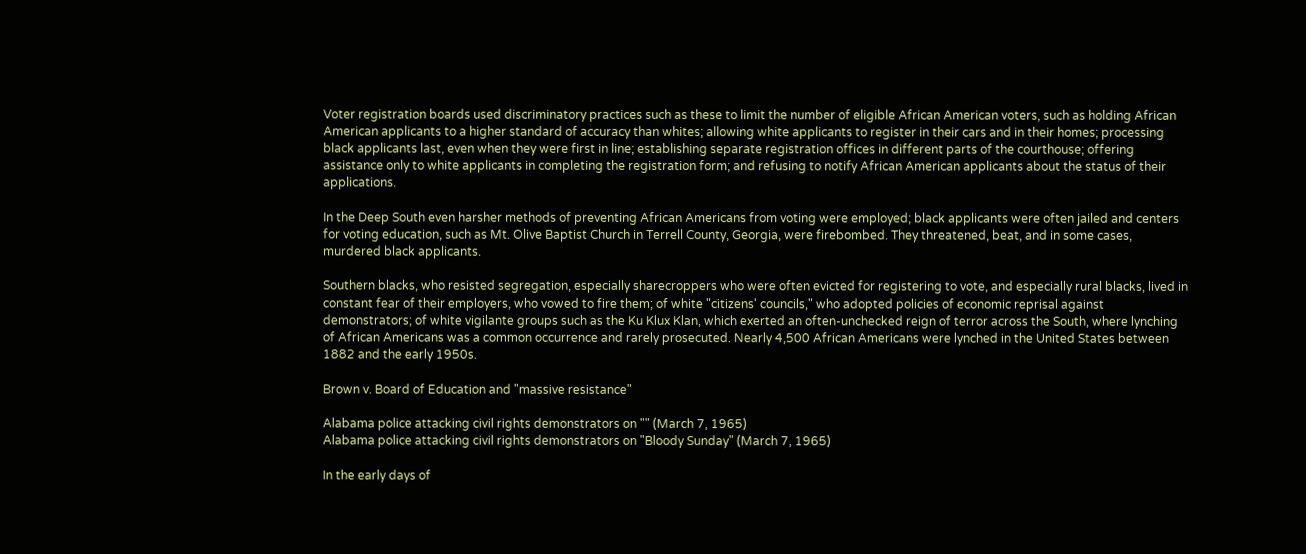Voter registration boards used discriminatory practices such as these to limit the number of eligible African American voters, such as holding African American applicants to a higher standard of accuracy than whites; allowing white applicants to register in their cars and in their homes; processing black applicants last, even when they were first in line; establishing separate registration offices in different parts of the courthouse; offering assistance only to white applicants in completing the registration form; and refusing to notify African American applicants about the status of their applications.

In the Deep South even harsher methods of preventing African Americans from voting were employed; black applicants were often jailed and centers for voting education, such as Mt. Olive Baptist Church in Terrell County, Georgia, were firebombed. They threatened, beat, and in some cases, murdered black applicants.

Southern blacks, who resisted segregation, especially sharecroppers who were often evicted for registering to vote, and especially rural blacks, lived in constant fear of their employers, who vowed to fire them; of white "citizens' councils," who adopted policies of economic reprisal against demonstrators; of white vigilante groups such as the Ku Klux Klan, which exerted an often-unchecked reign of terror across the South, where lynching of African Americans was a common occurrence and rarely prosecuted. Nearly 4,500 African Americans were lynched in the United States between 1882 and the early 1950s.

Brown v. Board of Education and "massive resistance"

Alabama police attacking civil rights demonstrators on "" (March 7, 1965)
Alabama police attacking civil rights demonstrators on "Bloody Sunday" (March 7, 1965)

In the early days of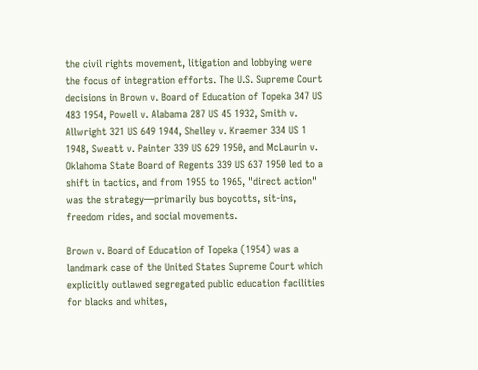the civil rights movement, litigation and lobbying were the focus of integration efforts. The U.S. Supreme Court decisions in Brown v. Board of Education of Topeka 347 US 483 1954, Powell v. Alabama 287 US 45 1932, Smith v. Allwright 321 US 649 1944, Shelley v. Kraemer 334 US 1 1948, Sweatt v. Painter 339 US 629 1950, and McLaurin v. Oklahoma State Board of Regents 339 US 637 1950 led to a shift in tactics, and from 1955 to 1965, "direct action" was the strategy—primarily bus boycotts, sit-ins, freedom rides, and social movements.

Brown v. Board of Education of Topeka (1954) was a landmark case of the United States Supreme Court which explicitly outlawed segregated public education facilities for blacks and whites,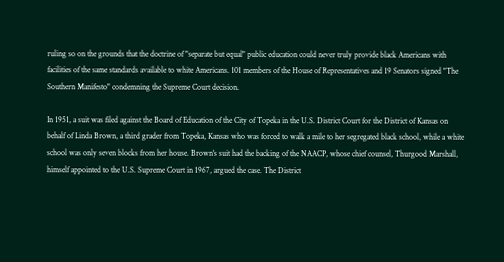ruling so on the grounds that the doctrine of "separate but equal" public education could never truly provide black Americans with facilities of the same standards available to white Americans. 101 members of the House of Representatives and 19 Senators signed "The Southern Manifesto" condemning the Supreme Court decision.

In 1951, a suit was filed against the Board of Education of the City of Topeka in the U.S. District Court for the District of Kansas on behalf of Linda Brown, a third grader from Topeka, Kansas who was forced to walk a mile to her segregated black school, while a white school was only seven blocks from her house. Brown's suit had the backing of the NAACP, whose chief counsel, Thurgood Marshall, himself appointed to the U.S. Supreme Court in 1967, argued the case. The District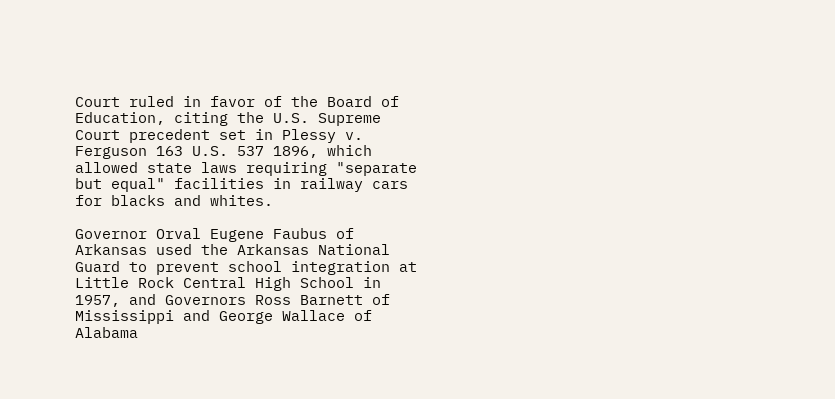Court ruled in favor of the Board of Education, citing the U.S. Supreme Court precedent set in Plessy v. Ferguson 163 U.S. 537 1896, which allowed state laws requiring "separate but equal" facilities in railway cars for blacks and whites.

Governor Orval Eugene Faubus of Arkansas used the Arkansas National Guard to prevent school integration at Little Rock Central High School in 1957, and Governors Ross Barnett of Mississippi and George Wallace of Alabama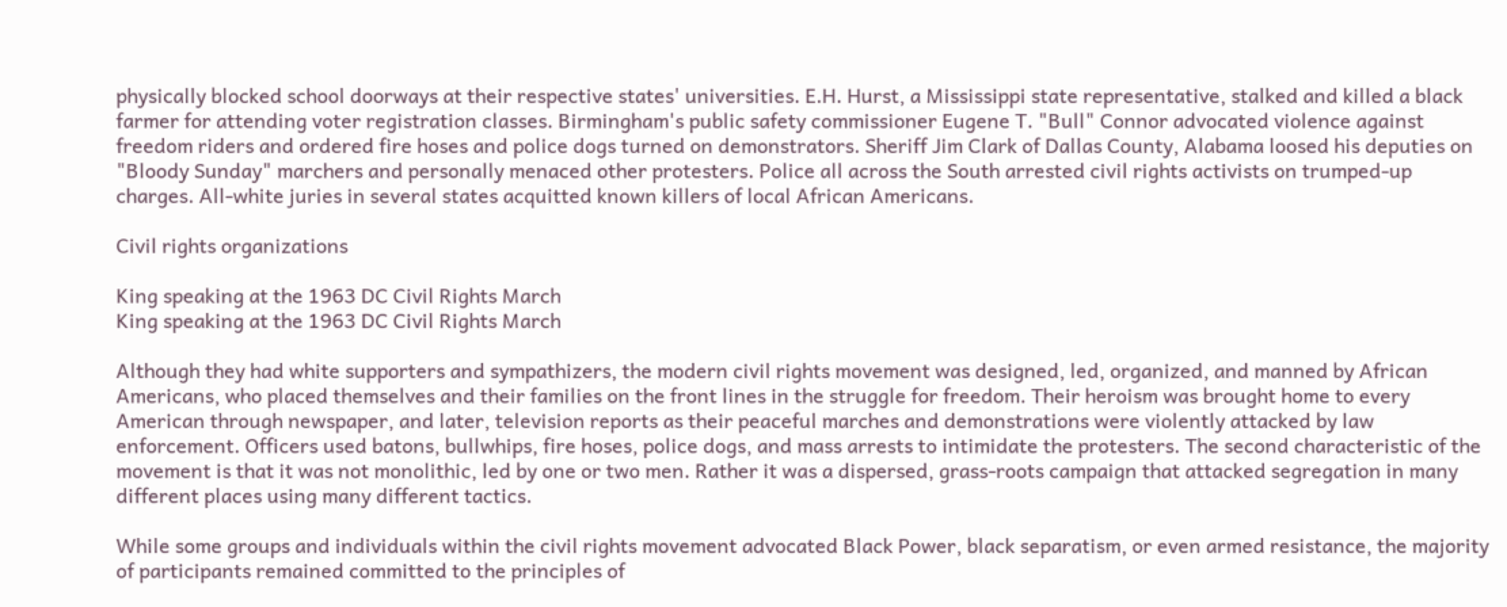physically blocked school doorways at their respective states' universities. E.H. Hurst, a Mississippi state representative, stalked and killed a black farmer for attending voter registration classes. Birmingham's public safety commissioner Eugene T. "Bull" Connor advocated violence against freedom riders and ordered fire hoses and police dogs turned on demonstrators. Sheriff Jim Clark of Dallas County, Alabama loosed his deputies on "Bloody Sunday" marchers and personally menaced other protesters. Police all across the South arrested civil rights activists on trumped-up charges. All-white juries in several states acquitted known killers of local African Americans.

Civil rights organizations

King speaking at the 1963 DC Civil Rights March
King speaking at the 1963 DC Civil Rights March

Although they had white supporters and sympathizers, the modern civil rights movement was designed, led, organized, and manned by African Americans, who placed themselves and their families on the front lines in the struggle for freedom. Their heroism was brought home to every American through newspaper, and later, television reports as their peaceful marches and demonstrations were violently attacked by law enforcement. Officers used batons, bullwhips, fire hoses, police dogs, and mass arrests to intimidate the protesters. The second characteristic of the movement is that it was not monolithic, led by one or two men. Rather it was a dispersed, grass-roots campaign that attacked segregation in many different places using many different tactics.

While some groups and individuals within the civil rights movement advocated Black Power, black separatism, or even armed resistance, the majority of participants remained committed to the principles of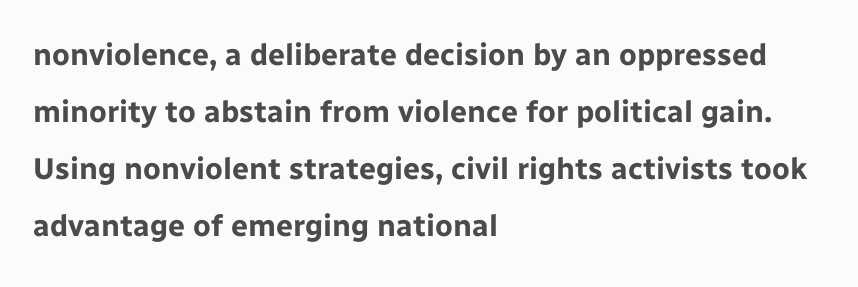nonviolence, a deliberate decision by an oppressed minority to abstain from violence for political gain. Using nonviolent strategies, civil rights activists took advantage of emerging national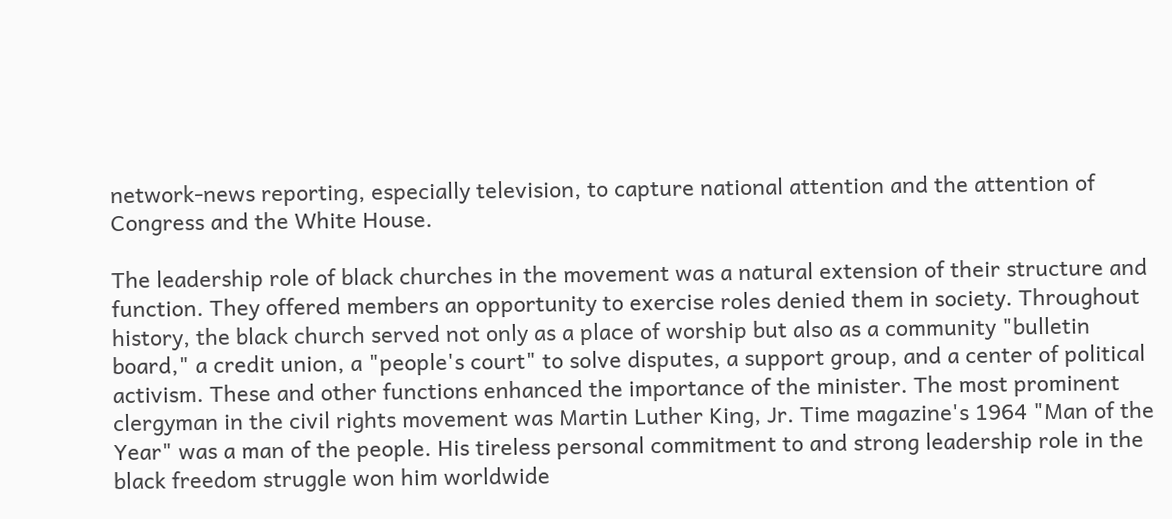network-news reporting, especially television, to capture national attention and the attention of Congress and the White House.

The leadership role of black churches in the movement was a natural extension of their structure and function. They offered members an opportunity to exercise roles denied them in society. Throughout history, the black church served not only as a place of worship but also as a community "bulletin board," a credit union, a "people's court" to solve disputes, a support group, and a center of political activism. These and other functions enhanced the importance of the minister. The most prominent clergyman in the civil rights movement was Martin Luther King, Jr. Time magazine's 1964 "Man of the Year" was a man of the people. His tireless personal commitment to and strong leadership role in the black freedom struggle won him worldwide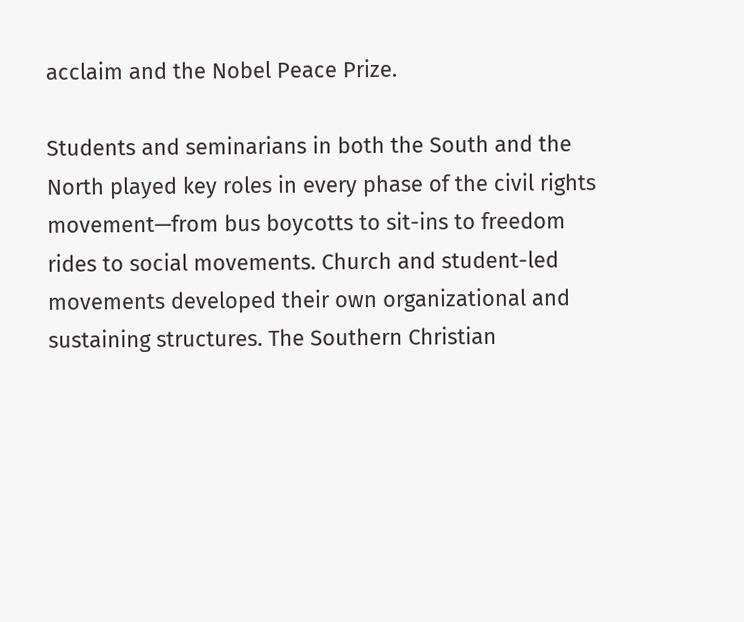acclaim and the Nobel Peace Prize.

Students and seminarians in both the South and the North played key roles in every phase of the civil rights movement—from bus boycotts to sit-ins to freedom rides to social movements. Church and student-led movements developed their own organizational and sustaining structures. The Southern Christian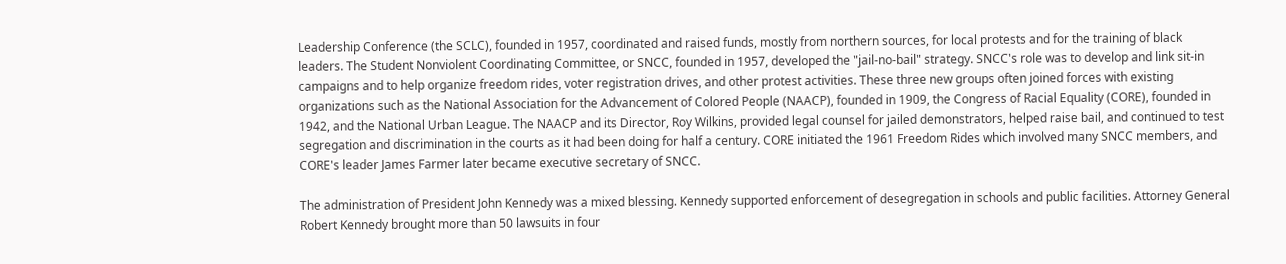Leadership Conference (the SCLC), founded in 1957, coordinated and raised funds, mostly from northern sources, for local protests and for the training of black leaders. The Student Nonviolent Coordinating Committee, or SNCC, founded in 1957, developed the "jail-no-bail" strategy. SNCC's role was to develop and link sit-in campaigns and to help organize freedom rides, voter registration drives, and other protest activities. These three new groups often joined forces with existing organizations such as the National Association for the Advancement of Colored People (NAACP), founded in 1909, the Congress of Racial Equality (CORE), founded in 1942, and the National Urban League. The NAACP and its Director, Roy Wilkins, provided legal counsel for jailed demonstrators, helped raise bail, and continued to test segregation and discrimination in the courts as it had been doing for half a century. CORE initiated the 1961 Freedom Rides which involved many SNCC members, and CORE's leader James Farmer later became executive secretary of SNCC.

The administration of President John Kennedy was a mixed blessing. Kennedy supported enforcement of desegregation in schools and public facilities. Attorney General Robert Kennedy brought more than 50 lawsuits in four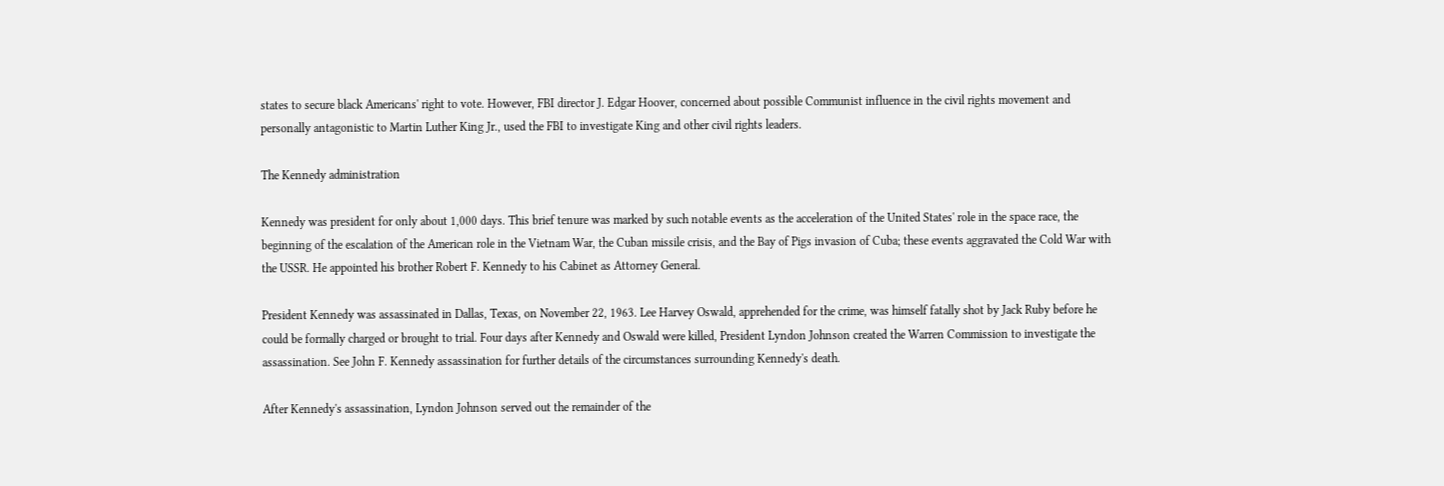states to secure black Americans' right to vote. However, FBI director J. Edgar Hoover, concerned about possible Communist influence in the civil rights movement and personally antagonistic to Martin Luther King Jr., used the FBI to investigate King and other civil rights leaders.

The Kennedy administration

Kennedy was president for only about 1,000 days. This brief tenure was marked by such notable events as the acceleration of the United States' role in the space race, the beginning of the escalation of the American role in the Vietnam War, the Cuban missile crisis, and the Bay of Pigs invasion of Cuba; these events aggravated the Cold War with the USSR. He appointed his brother Robert F. Kennedy to his Cabinet as Attorney General.

President Kennedy was assassinated in Dallas, Texas, on November 22, 1963. Lee Harvey Oswald, apprehended for the crime, was himself fatally shot by Jack Ruby before he could be formally charged or brought to trial. Four days after Kennedy and Oswald were killed, President Lyndon Johnson created the Warren Commission to investigate the assassination. See John F. Kennedy assassination for further details of the circumstances surrounding Kennedy's death.

After Kennedy's assassination, Lyndon Johnson served out the remainder of the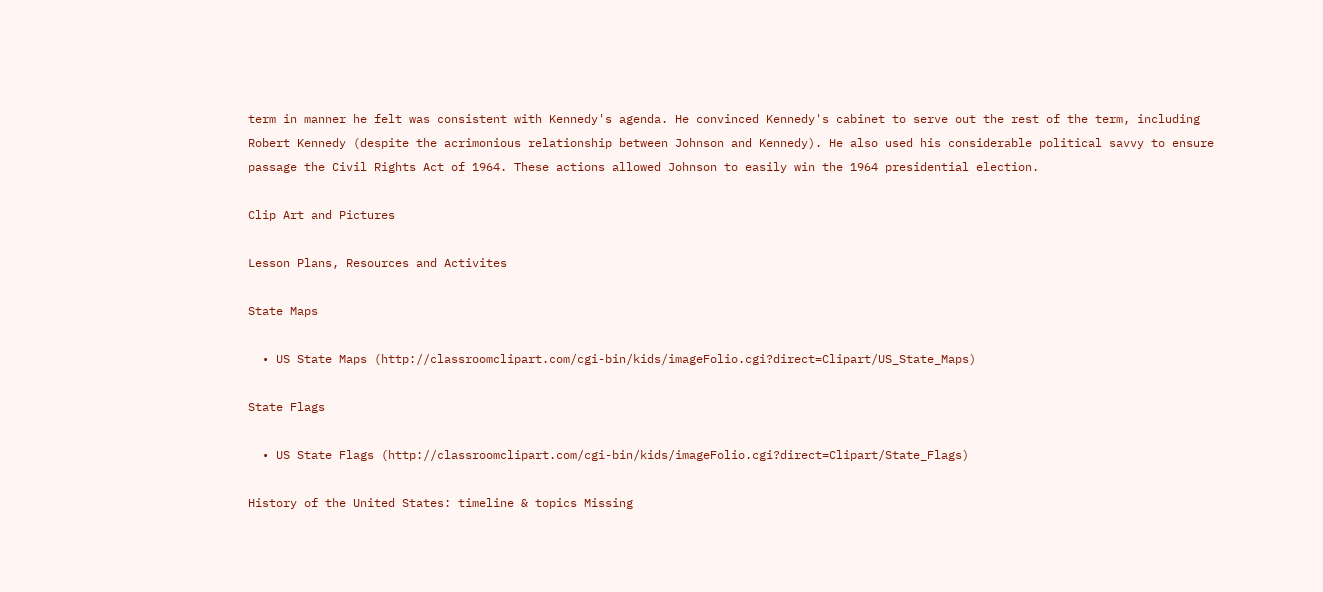term in manner he felt was consistent with Kennedy's agenda. He convinced Kennedy's cabinet to serve out the rest of the term, including Robert Kennedy (despite the acrimonious relationship between Johnson and Kennedy). He also used his considerable political savvy to ensure passage the Civil Rights Act of 1964. These actions allowed Johnson to easily win the 1964 presidential election.

Clip Art and Pictures

Lesson Plans, Resources and Activites

State Maps

  • US State Maps (http://classroomclipart.com/cgi-bin/kids/imageFolio.cgi?direct=Clipart/US_State_Maps)

State Flags

  • US State Flags (http://classroomclipart.com/cgi-bin/kids/imageFolio.cgi?direct=Clipart/State_Flags)

History of the United States: timeline & topics Missing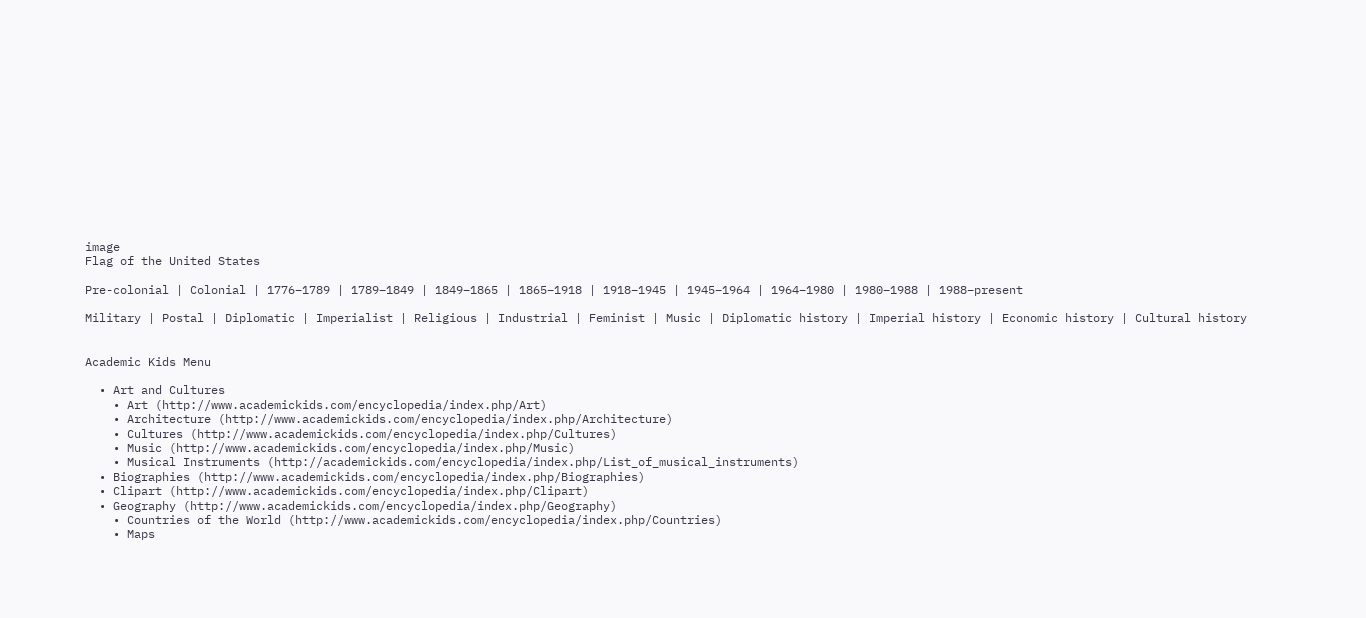image
Flag of the United States

Pre-colonial | Colonial | 1776–1789 | 1789–1849 | 1849–1865 | 1865–1918 | 1918–1945 | 1945–1964 | 1964–1980 | 1980–1988 | 1988–present

Military | Postal | Diplomatic | Imperialist | Religious | Industrial | Feminist | Music | Diplomatic history | Imperial history | Economic history | Cultural history


Academic Kids Menu

  • Art and Cultures
    • Art (http://www.academickids.com/encyclopedia/index.php/Art)
    • Architecture (http://www.academickids.com/encyclopedia/index.php/Architecture)
    • Cultures (http://www.academickids.com/encyclopedia/index.php/Cultures)
    • Music (http://www.academickids.com/encyclopedia/index.php/Music)
    • Musical Instruments (http://academickids.com/encyclopedia/index.php/List_of_musical_instruments)
  • Biographies (http://www.academickids.com/encyclopedia/index.php/Biographies)
  • Clipart (http://www.academickids.com/encyclopedia/index.php/Clipart)
  • Geography (http://www.academickids.com/encyclopedia/index.php/Geography)
    • Countries of the World (http://www.academickids.com/encyclopedia/index.php/Countries)
    • Maps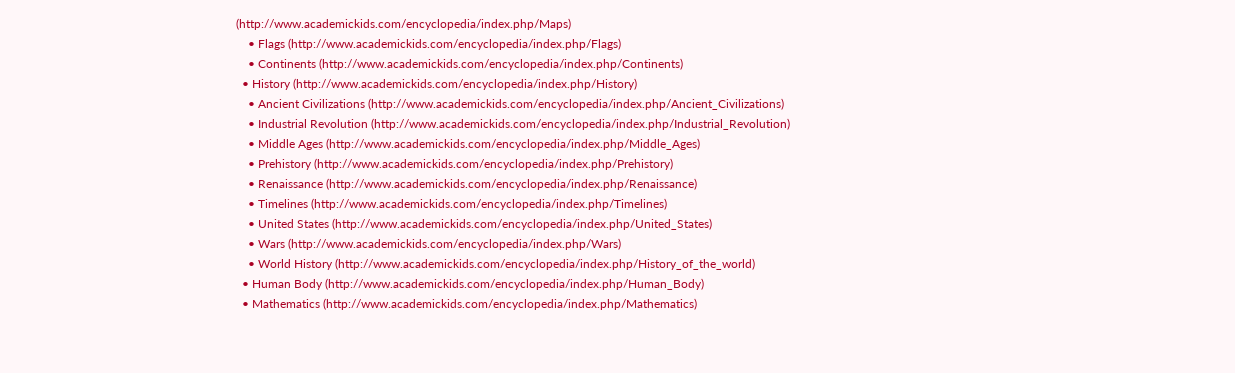(http://www.academickids.com/encyclopedia/index.php/Maps)
    • Flags (http://www.academickids.com/encyclopedia/index.php/Flags)
    • Continents (http://www.academickids.com/encyclopedia/index.php/Continents)
  • History (http://www.academickids.com/encyclopedia/index.php/History)
    • Ancient Civilizations (http://www.academickids.com/encyclopedia/index.php/Ancient_Civilizations)
    • Industrial Revolution (http://www.academickids.com/encyclopedia/index.php/Industrial_Revolution)
    • Middle Ages (http://www.academickids.com/encyclopedia/index.php/Middle_Ages)
    • Prehistory (http://www.academickids.com/encyclopedia/index.php/Prehistory)
    • Renaissance (http://www.academickids.com/encyclopedia/index.php/Renaissance)
    • Timelines (http://www.academickids.com/encyclopedia/index.php/Timelines)
    • United States (http://www.academickids.com/encyclopedia/index.php/United_States)
    • Wars (http://www.academickids.com/encyclopedia/index.php/Wars)
    • World History (http://www.academickids.com/encyclopedia/index.php/History_of_the_world)
  • Human Body (http://www.academickids.com/encyclopedia/index.php/Human_Body)
  • Mathematics (http://www.academickids.com/encyclopedia/index.php/Mathematics)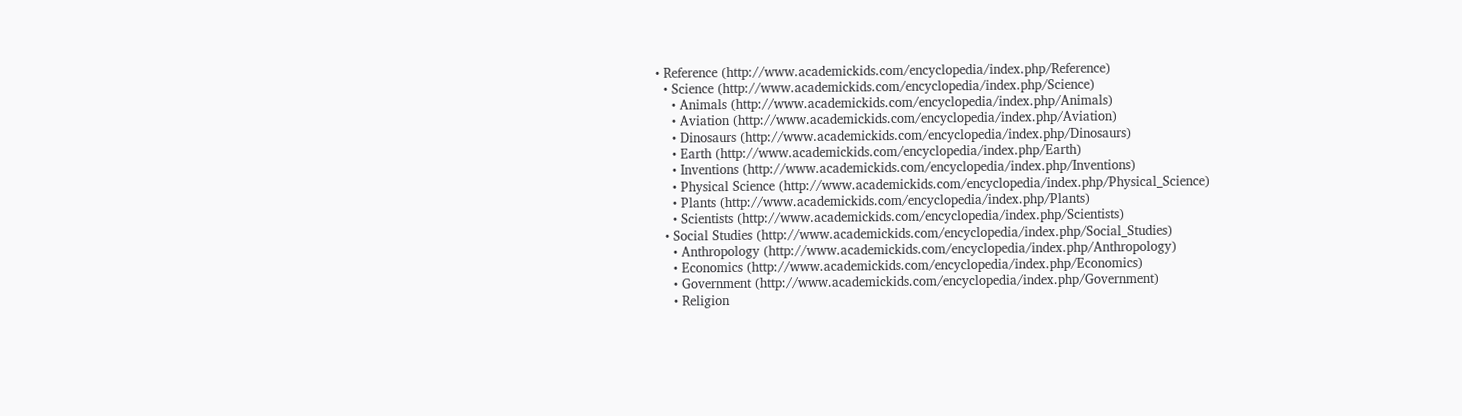• Reference (http://www.academickids.com/encyclopedia/index.php/Reference)
  • Science (http://www.academickids.com/encyclopedia/index.php/Science)
    • Animals (http://www.academickids.com/encyclopedia/index.php/Animals)
    • Aviation (http://www.academickids.com/encyclopedia/index.php/Aviation)
    • Dinosaurs (http://www.academickids.com/encyclopedia/index.php/Dinosaurs)
    • Earth (http://www.academickids.com/encyclopedia/index.php/Earth)
    • Inventions (http://www.academickids.com/encyclopedia/index.php/Inventions)
    • Physical Science (http://www.academickids.com/encyclopedia/index.php/Physical_Science)
    • Plants (http://www.academickids.com/encyclopedia/index.php/Plants)
    • Scientists (http://www.academickids.com/encyclopedia/index.php/Scientists)
  • Social Studies (http://www.academickids.com/encyclopedia/index.php/Social_Studies)
    • Anthropology (http://www.academickids.com/encyclopedia/index.php/Anthropology)
    • Economics (http://www.academickids.com/encyclopedia/index.php/Economics)
    • Government (http://www.academickids.com/encyclopedia/index.php/Government)
    • Religion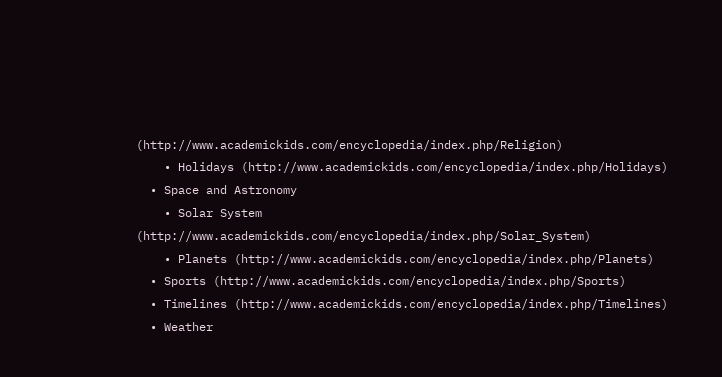(http://www.academickids.com/encyclopedia/index.php/Religion)
    • Holidays (http://www.academickids.com/encyclopedia/index.php/Holidays)
  • Space and Astronomy
    • Solar System (http://www.academickids.com/encyclopedia/index.php/Solar_System)
    • Planets (http://www.academickids.com/encyclopedia/index.php/Planets)
  • Sports (http://www.academickids.com/encyclopedia/index.php/Sports)
  • Timelines (http://www.academickids.com/encyclopedia/index.php/Timelines)
  • Weather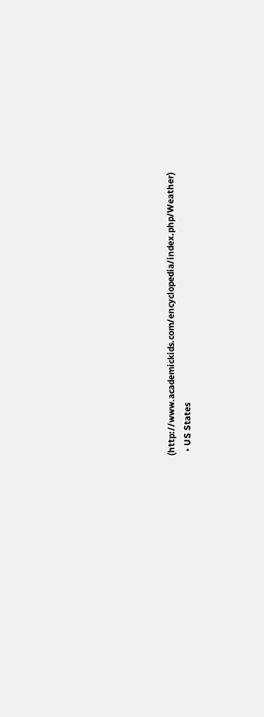(http://www.academickids.com/encyclopedia/index.php/Weather)
  • US States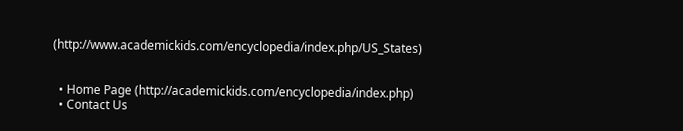(http://www.academickids.com/encyclopedia/index.php/US_States)


  • Home Page (http://academickids.com/encyclopedia/index.php)
  • Contact Us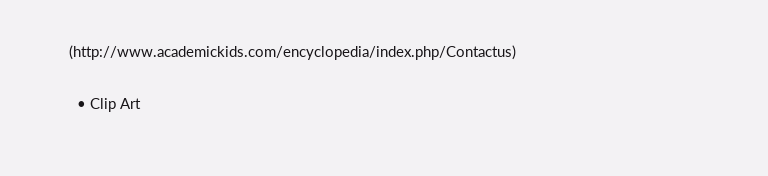(http://www.academickids.com/encyclopedia/index.php/Contactus)

  • Clip Art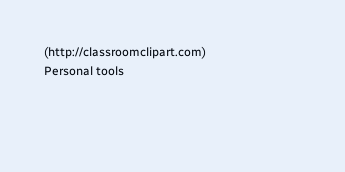(http://classroomclipart.com)
Personal tools